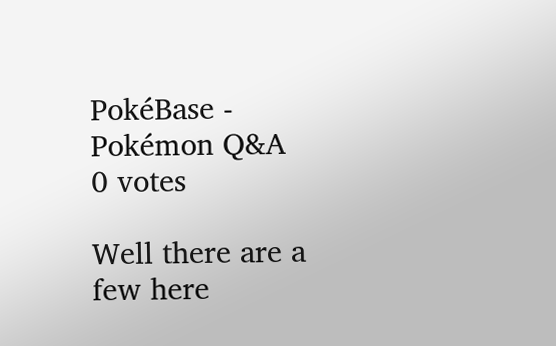PokéBase - Pokémon Q&A
0 votes

Well there are a few here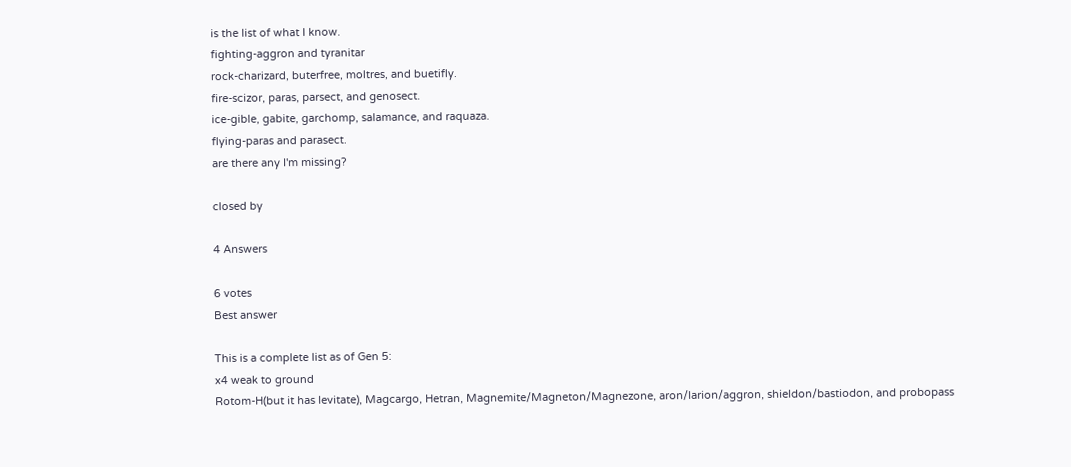is the list of what I know.
fighting-aggron and tyranitar
rock-charizard, buterfree, moltres, and buetifly.
fire-scizor, paras, parsect, and genosect.
ice-gible, gabite, garchomp, salamance, and raquaza.
flying-paras and parasect.
are there any I'm missing?

closed by

4 Answers

6 votes
Best answer

This is a complete list as of Gen 5:
x4 weak to ground
Rotom-H(but it has levitate), Magcargo, Hetran, Magnemite/Magneton/Magnezone, aron/larion/aggron, shieldon/bastiodon, and probopass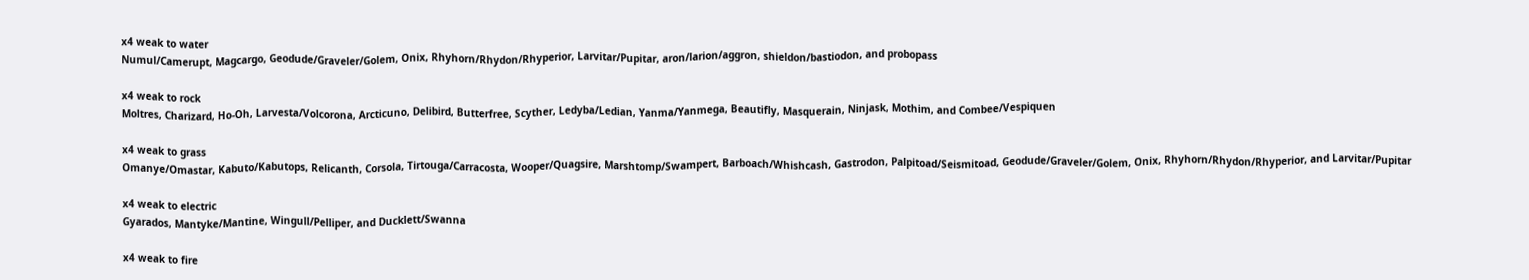x4 weak to water
Numul/Camerupt, Magcargo, Geodude/Graveler/Golem, Onix, Rhyhorn/Rhydon/Rhyperior, Larvitar/Pupitar, aron/larion/aggron, shieldon/bastiodon, and probopass

x4 weak to rock
Moltres, Charizard, Ho-Oh, Larvesta/Volcorona, Arcticuno, Delibird, Butterfree, Scyther, Ledyba/Ledian, Yanma/Yanmega, Beautifly, Masquerain, Ninjask, Mothim, and Combee/Vespiquen

x4 weak to grass
Omanye/Omastar, Kabuto/Kabutops, Relicanth, Corsola, Tirtouga/Carracosta, Wooper/Quagsire, Marshtomp/Swampert, Barboach/Whishcash, Gastrodon, Palpitoad/Seismitoad, Geodude/Graveler/Golem, Onix, Rhyhorn/Rhydon/Rhyperior, and Larvitar/Pupitar

x4 weak to electric
Gyarados, Mantyke/Mantine, Wingull/Pelliper, and Ducklett/Swanna

x4 weak to fire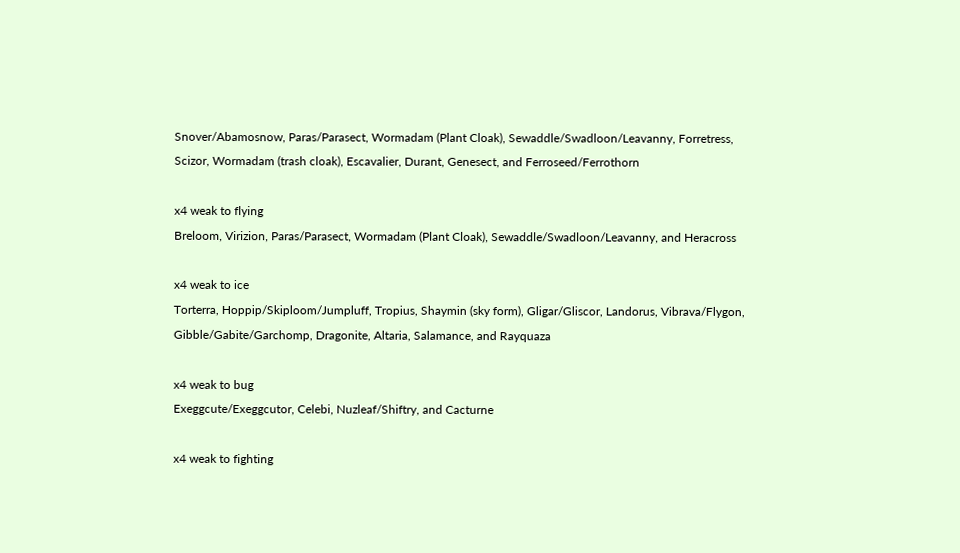Snover/Abamosnow, Paras/Parasect, Wormadam (Plant Cloak), Sewaddle/Swadloon/Leavanny, Forretress, Scizor, Wormadam (trash cloak), Escavalier, Durant, Genesect, and Ferroseed/Ferrothorn

x4 weak to flying
Breloom, Virizion, Paras/Parasect, Wormadam (Plant Cloak), Sewaddle/Swadloon/Leavanny, and Heracross

x4 weak to ice
Torterra, Hoppip/Skiploom/Jumpluff, Tropius, Shaymin (sky form), Gligar/Gliscor, Landorus, Vibrava/Flygon, Gibble/Gabite/Garchomp, Dragonite, Altaria, Salamance, and Rayquaza

x4 weak to bug
Exeggcute/Exeggcutor, Celebi, Nuzleaf/Shiftry, and Cacturne

x4 weak to fighting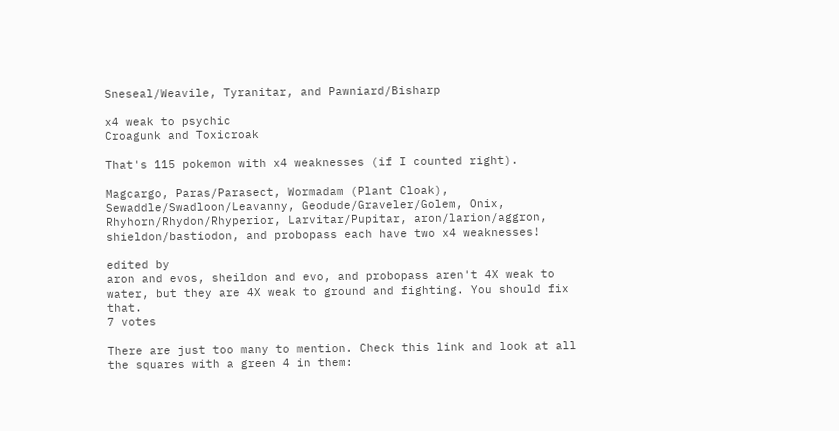Sneseal/Weavile, Tyranitar, and Pawniard/Bisharp

x4 weak to psychic
Croagunk and Toxicroak

That's 115 pokemon with x4 weaknesses (if I counted right).

Magcargo, Paras/Parasect, Wormadam (Plant Cloak), Sewaddle/Swadloon/Leavanny, Geodude/Graveler/Golem, Onix, Rhyhorn/Rhydon/Rhyperior, Larvitar/Pupitar, aron/larion/aggron, shieldon/bastiodon, and probopass each have two x4 weaknesses!

edited by
aron and evos, sheildon and evo, and probopass aren't 4X weak to water, but they are 4X weak to ground and fighting. You should fix that.
7 votes

There are just too many to mention. Check this link and look at all the squares with a green 4 in them: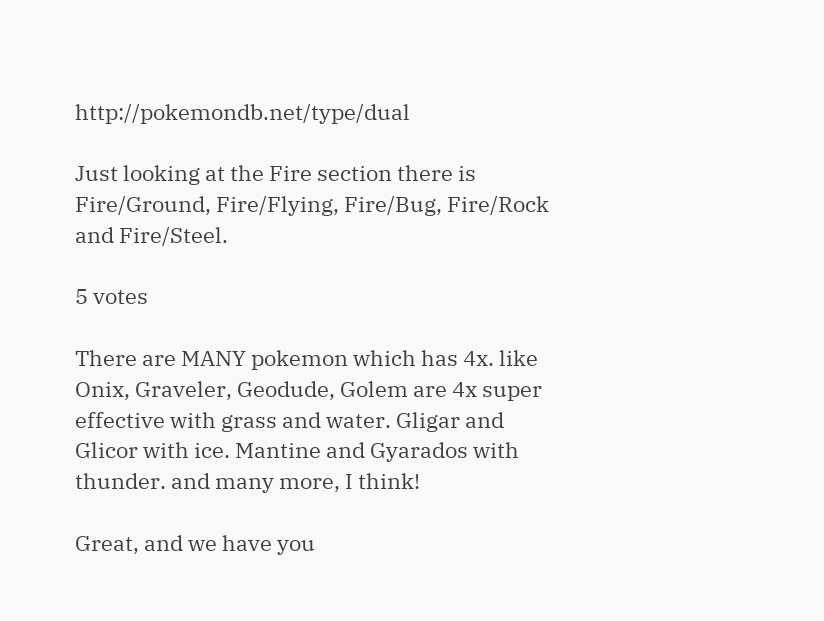http://pokemondb.net/type/dual

Just looking at the Fire section there is Fire/Ground, Fire/Flying, Fire/Bug, Fire/Rock and Fire/Steel.

5 votes

There are MANY pokemon which has 4x. like Onix, Graveler, Geodude, Golem are 4x super effective with grass and water. Gligar and Glicor with ice. Mantine and Gyarados with thunder. and many more, I think!

Great, and we have you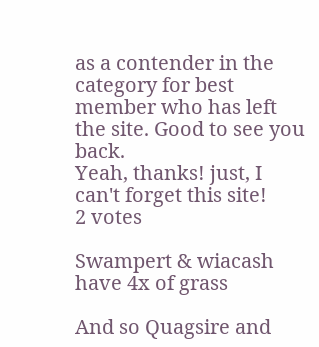as a contender in the category for best member who has left the site. Good to see you back.
Yeah, thanks! just, I can't forget this site!
2 votes

Swampert & wiacash have 4x of grass

And so Quagsire and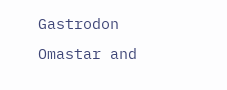Gastrodon
Omastar and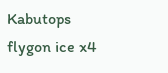Kabutops
flygon ice x4